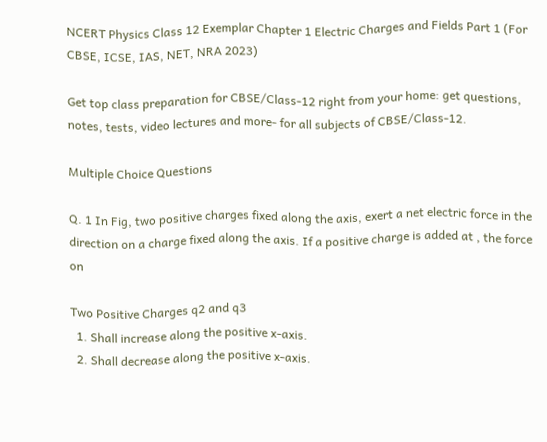NCERT Physics Class 12 Exemplar Chapter 1 Electric Charges and Fields Part 1 (For CBSE, ICSE, IAS, NET, NRA 2023)

Get top class preparation for CBSE/Class-12 right from your home: get questions, notes, tests, video lectures and more- for all subjects of CBSE/Class-12.

Multiple Choice Questions

Q. 1 In Fig, two positive charges fixed along the axis, exert a net electric force in the direction on a charge fixed along the axis. If a positive charge is added at , the force on

Two Positive Charges q2 and q3
  1. Shall increase along the positive x-axis.
  2. Shall decrease along the positive x-axis.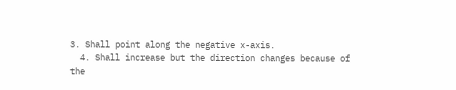3. Shall point along the negative x-axis.
  4. Shall increase but the direction changes because of the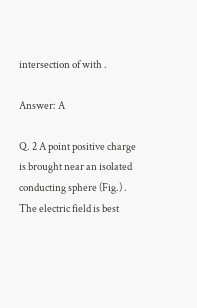intersection of with .

Answer: A

Q. 2 A point positive charge is brought near an isolated conducting sphere (Fig.) . The electric field is best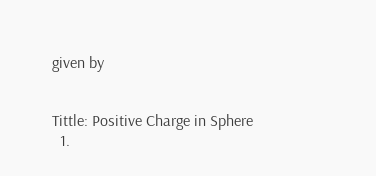given by


Tittle: Positive Charge in Sphere
  1.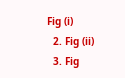Fig (i)
  2. Fig (ii)
  3. Fig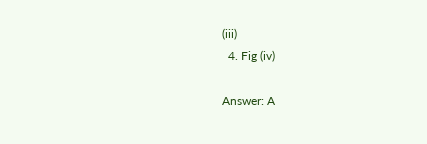(iii)
  4. Fig (iv)

Answer: A